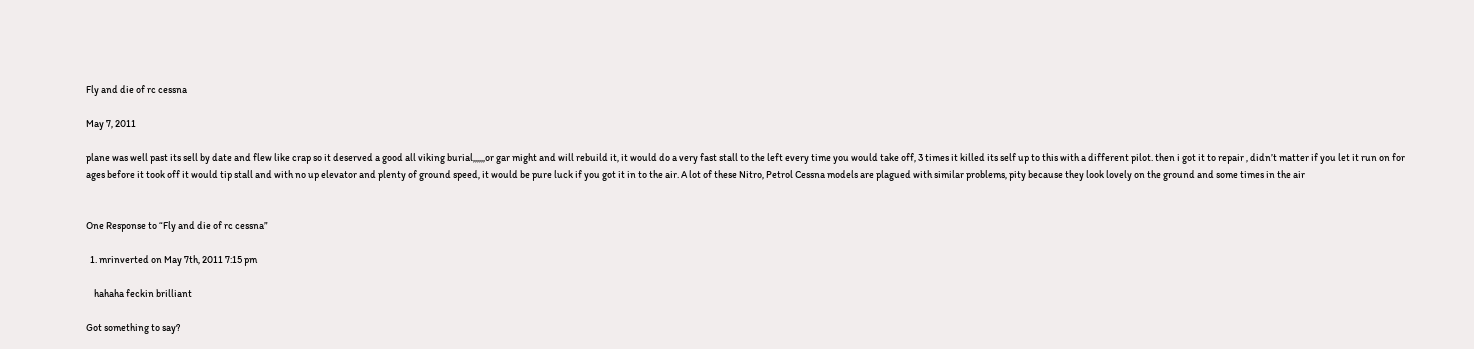Fly and die of rc cessna

May 7, 2011

plane was well past its sell by date and flew like crap so it deserved a good all viking burial,,,,,,or gar might and will rebuild it, it would do a very fast stall to the left every time you would take off, 3 times it killed its self up to this with a different pilot. then i got it to repair , didn’t matter if you let it run on for ages before it took off it would tip stall and with no up elevator and plenty of ground speed, it would be pure luck if you got it in to the air. A lot of these Nitro, Petrol Cessna models are plagued with similar problems, pity because they look lovely on the ground and some times in the air


One Response to “Fly and die of rc cessna”

  1. mrinverted on May 7th, 2011 7:15 pm

    hahaha feckin brilliant

Got something to say?